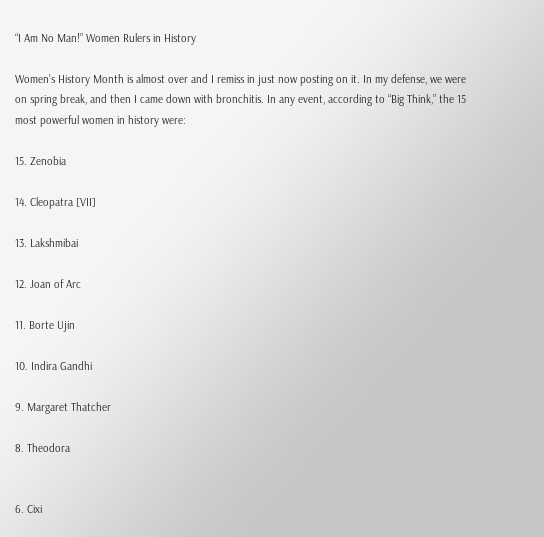“I Am No Man!” Women Rulers in History

Women’s History Month is almost over and I remiss in just now posting on it. In my defense, we were on spring break, and then I came down with bronchitis. In any event, according to “Big Think,” the 15 most powerful women in history were:

15. Zenobia

14. Cleopatra [VII]

13. Lakshmibai

12. Joan of Arc

11. Borte Ujin

10. Indira Gandhi

9. Margaret Thatcher

8. Theodora


6. Cixi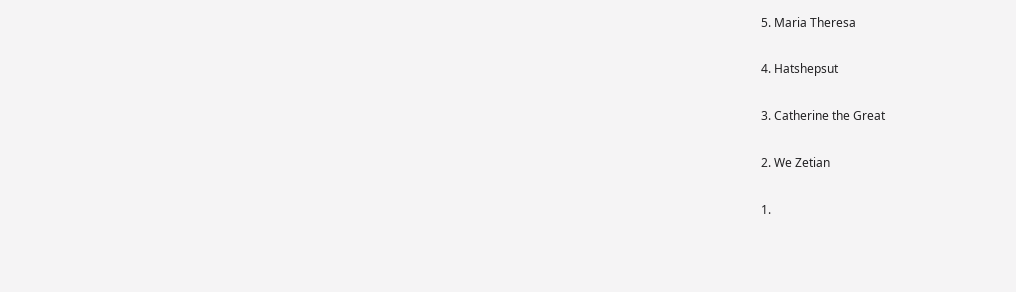5. Maria Theresa

4. Hatshepsut

3. Catherine the Great

2. We Zetian

1.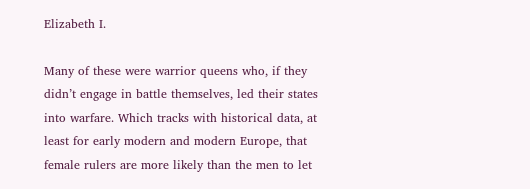Elizabeth I.

Many of these were warrior queens who, if they didn’t engage in battle themselves, led their states into warfare. Which tracks with historical data, at least for early modern and modern Europe, that female rulers are more likely than the men to let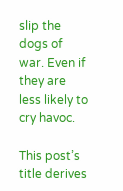slip the dogs of war. Even if they are less likely to cry havoc.

This post’s title derives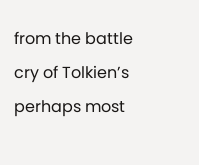from the battle cry of Tolkien’s perhaps most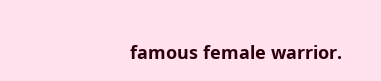famous female warrior.